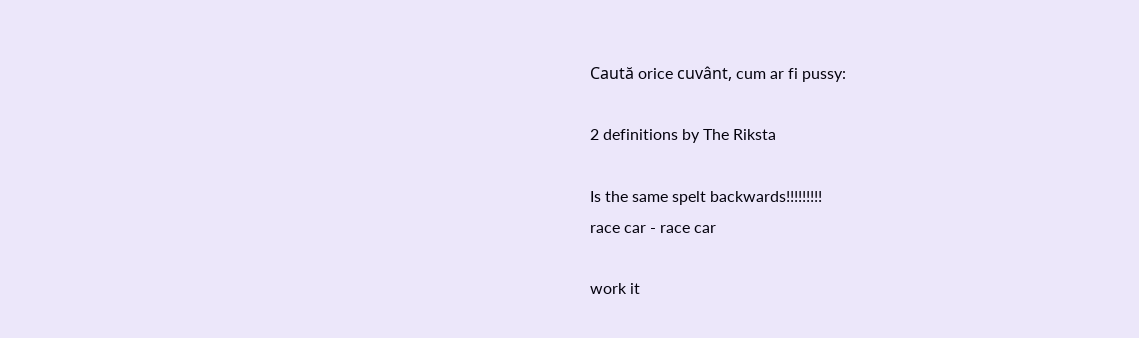Caută orice cuvânt, cum ar fi pussy:

2 definitions by The Riksta

Is the same spelt backwards!!!!!!!!!
race car - race car

work it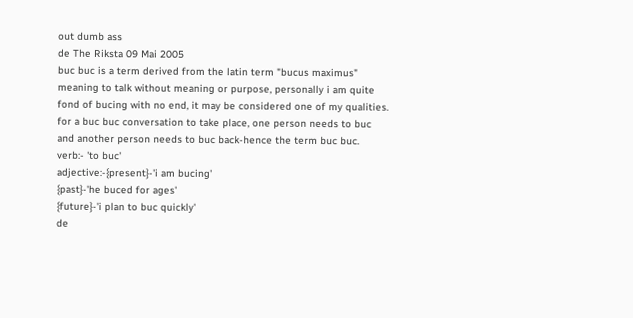out dumb ass
de The Riksta 09 Mai 2005
buc buc is a term derived from the latin term "bucus maximus" meaning to talk without meaning or purpose, personally i am quite fond of bucing with no end, it may be considered one of my qualities.
for a buc buc conversation to take place, one person needs to buc and another person needs to buc back-hence the term buc buc.
verb:- 'to buc'
adjective:-{present}-'i am bucing'
{past}-'he buced for ages'
{future}-'i plan to buc quickly'
de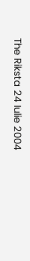The Riksta 24 Iulie 2004